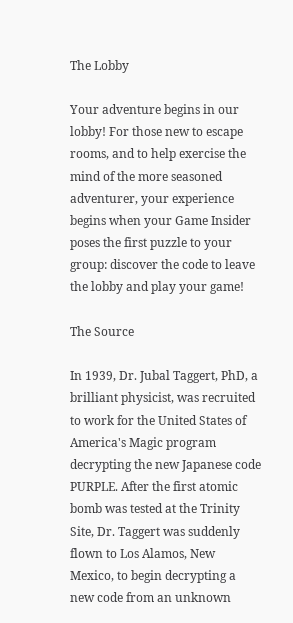The Lobby

Your adventure begins in our lobby! For those new to escape rooms, and to help exercise the mind of the more seasoned adventurer, your experience begins when your Game Insider poses the first puzzle to your group: discover the code to leave the lobby and play your game!

The Source

In 1939, Dr. Jubal Taggert, PhD, a brilliant physicist, was recruited to work for the United States of America's Magic program decrypting the new Japanese code PURPLE. After the first atomic bomb was tested at the Trinity Site, Dr. Taggert was suddenly flown to Los Alamos, New Mexico, to begin decrypting a new code from an unknown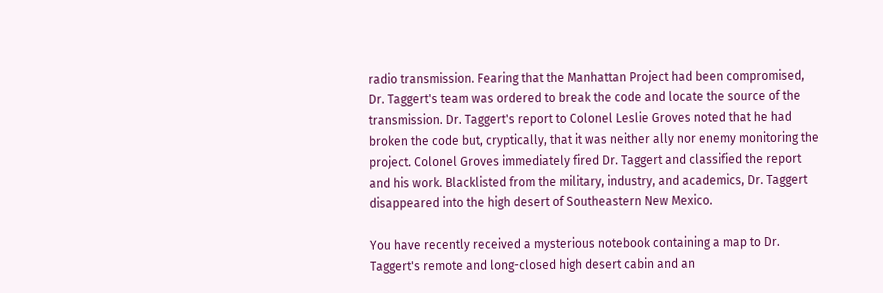radio transmission. Fearing that the Manhattan Project had been compromised, Dr. Taggert's team was ordered to break the code and locate the source of the transmission. Dr. Taggert's report to Colonel Leslie Groves noted that he had broken the code but, cryptically, that it was neither ally nor enemy monitoring the project. Colonel Groves immediately fired Dr. Taggert and classified the report and his work. Blacklisted from the military, industry, and academics, Dr. Taggert disappeared into the high desert of Southeastern New Mexico.

You have recently received a mysterious notebook containing a map to Dr. Taggert's remote and long-closed high desert cabin and an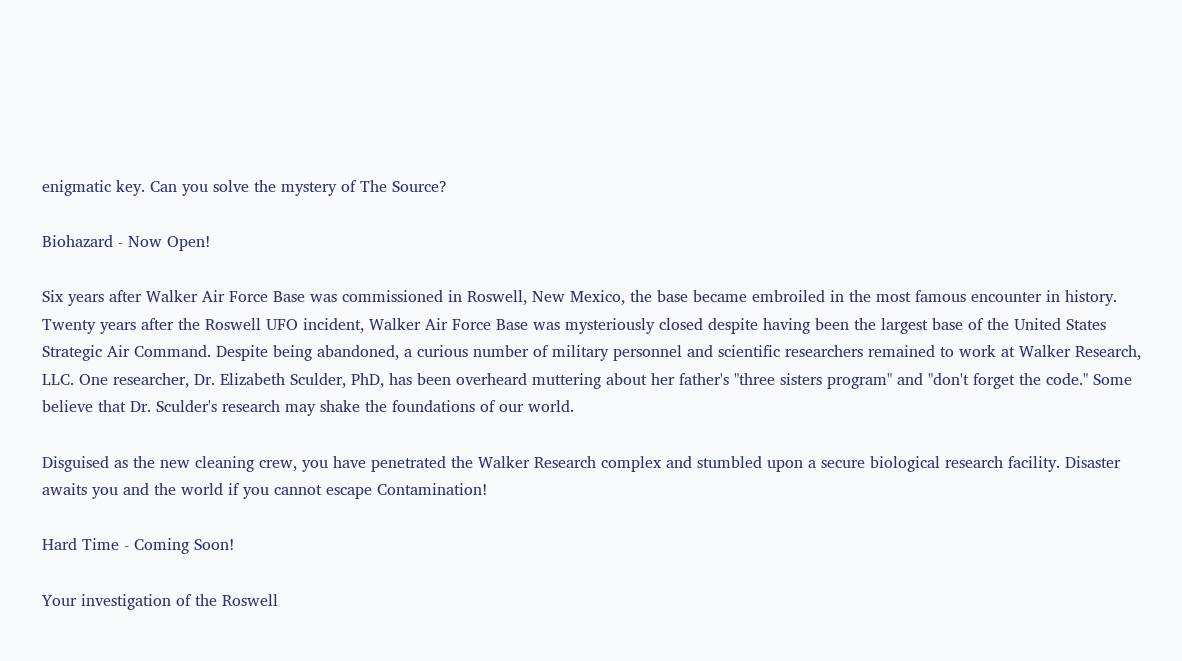enigmatic key. Can you solve the mystery of The Source?

Biohazard - Now Open!

Six years after Walker Air Force Base was commissioned in Roswell, New Mexico, the base became embroiled in the most famous encounter in history. Twenty years after the Roswell UFO incident, Walker Air Force Base was mysteriously closed despite having been the largest base of the United States Strategic Air Command. Despite being abandoned, a curious number of military personnel and scientific researchers remained to work at Walker Research, LLC. One researcher, Dr. Elizabeth Sculder, PhD, has been overheard muttering about her father's "three sisters program" and "don't forget the code." Some believe that Dr. Sculder's research may shake the foundations of our world.

Disguised as the new cleaning crew, you have penetrated the Walker Research complex and stumbled upon a secure biological research facility. Disaster awaits you and the world if you cannot escape Contamination!

Hard Time - Coming Soon!

Your investigation of the Roswell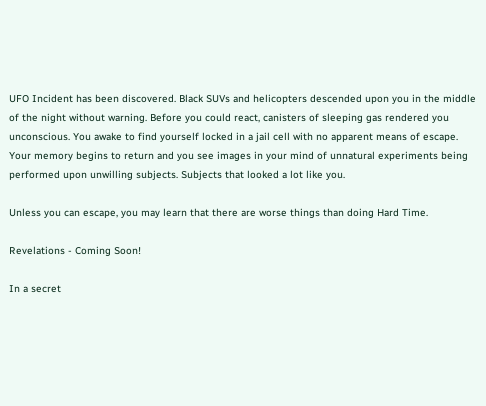UFO Incident has been discovered. Black SUVs and helicopters descended upon you in the middle of the night without warning. Before you could react, canisters of sleeping gas rendered you unconscious. You awake to find yourself locked in a jail cell with no apparent means of escape. Your memory begins to return and you see images in your mind of unnatural experiments being performed upon unwilling subjects. Subjects that looked a lot like you.

Unless you can escape, you may learn that there are worse things than doing Hard Time.

Revelations - Coming Soon!

In a secret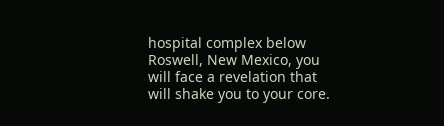hospital complex below Roswell, New Mexico, you will face a revelation that will shake you to your core.